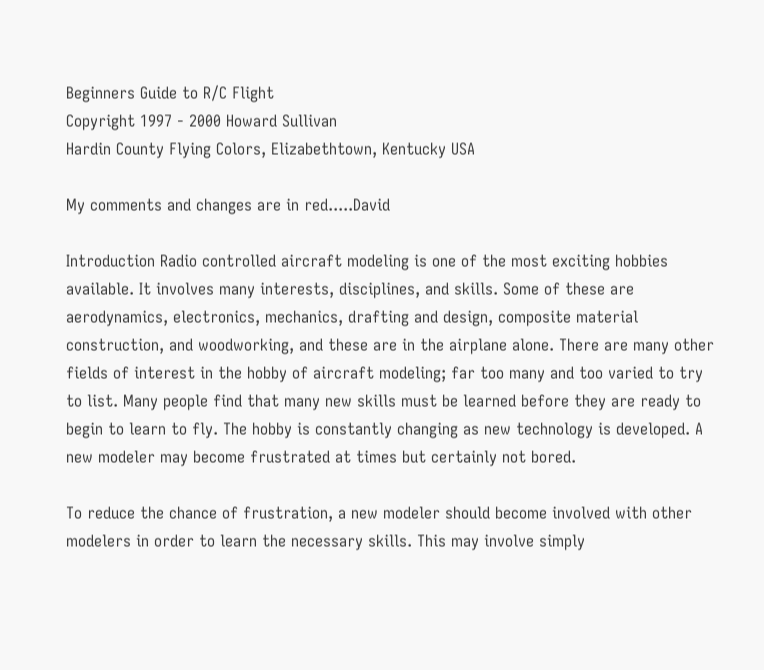Beginners Guide to R/C Flight
Copyright 1997 - 2000 Howard Sullivan
Hardin County Flying Colors, Elizabethtown, Kentucky USA

My comments and changes are in red.....David

Introduction Radio controlled aircraft modeling is one of the most exciting hobbies available. It involves many interests, disciplines, and skills. Some of these are aerodynamics, electronics, mechanics, drafting and design, composite material construction, and woodworking, and these are in the airplane alone. There are many other fields of interest in the hobby of aircraft modeling; far too many and too varied to try to list. Many people find that many new skills must be learned before they are ready to begin to learn to fly. The hobby is constantly changing as new technology is developed. A new modeler may become frustrated at times but certainly not bored.

To reduce the chance of frustration, a new modeler should become involved with other modelers in order to learn the necessary skills. This may involve simply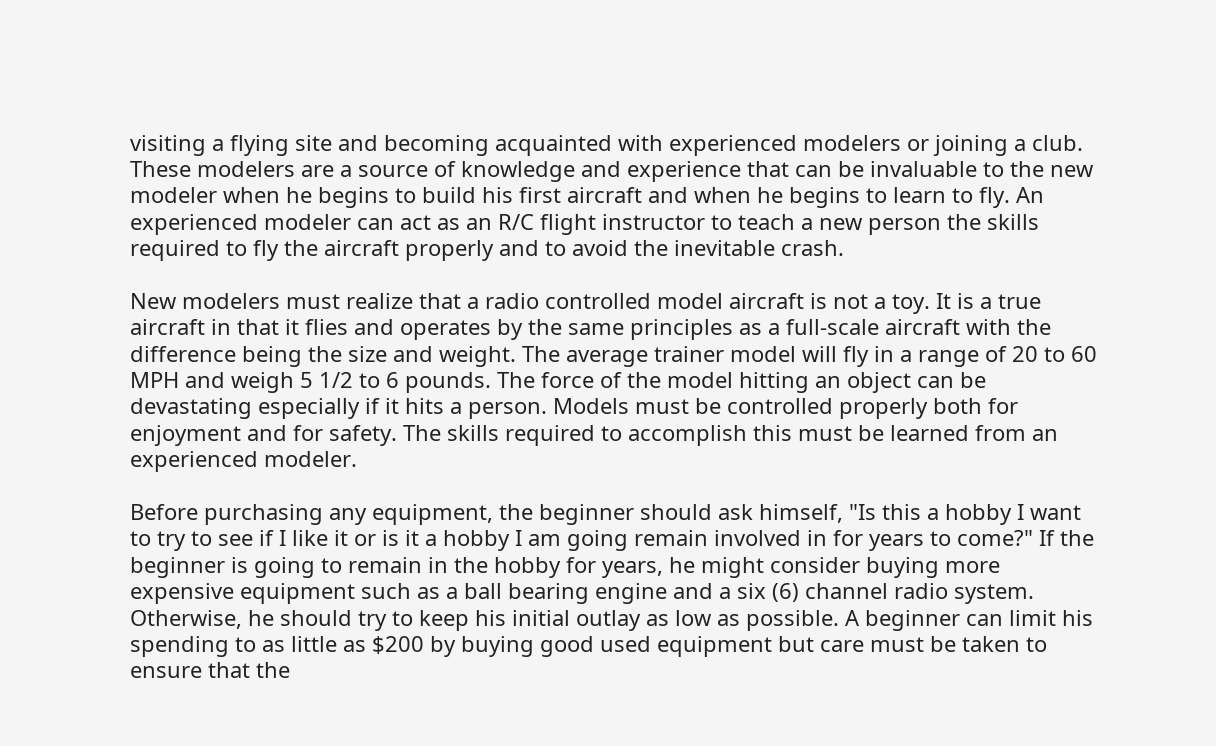visiting a flying site and becoming acquainted with experienced modelers or joining a club. These modelers are a source of knowledge and experience that can be invaluable to the new modeler when he begins to build his first aircraft and when he begins to learn to fly. An experienced modeler can act as an R/C flight instructor to teach a new person the skills required to fly the aircraft properly and to avoid the inevitable crash.

New modelers must realize that a radio controlled model aircraft is not a toy. It is a true aircraft in that it flies and operates by the same principles as a full-scale aircraft with the difference being the size and weight. The average trainer model will fly in a range of 20 to 60 MPH and weigh 5 1/2 to 6 pounds. The force of the model hitting an object can be devastating especially if it hits a person. Models must be controlled properly both for enjoyment and for safety. The skills required to accomplish this must be learned from an experienced modeler.

Before purchasing any equipment, the beginner should ask himself, "Is this a hobby I want to try to see if I like it or is it a hobby I am going remain involved in for years to come?" If the beginner is going to remain in the hobby for years, he might consider buying more expensive equipment such as a ball bearing engine and a six (6) channel radio system. Otherwise, he should try to keep his initial outlay as low as possible. A beginner can limit his spending to as little as $200 by buying good used equipment but care must be taken to ensure that the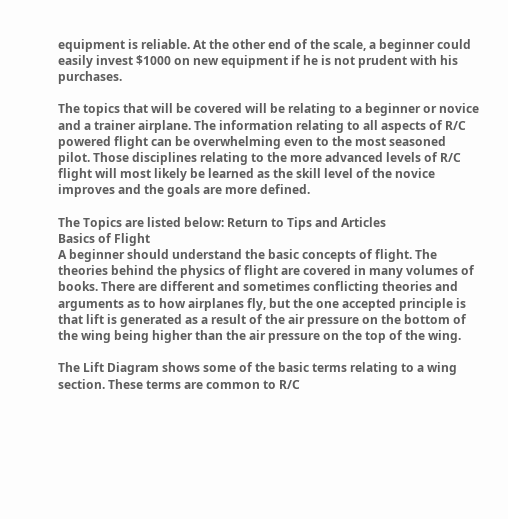equipment is reliable. At the other end of the scale, a beginner could easily invest $1000 on new equipment if he is not prudent with his purchases.

The topics that will be covered will be relating to a beginner or novice and a trainer airplane. The information relating to all aspects of R/C powered flight can be overwhelming even to the most seasoned pilot. Those disciplines relating to the more advanced levels of R/C flight will most likely be learned as the skill level of the novice improves and the goals are more defined.

The Topics are listed below: Return to Tips and Articles
Basics of Flight
A beginner should understand the basic concepts of flight. The theories behind the physics of flight are covered in many volumes of books. There are different and sometimes conflicting theories and arguments as to how airplanes fly, but the one accepted principle is that lift is generated as a result of the air pressure on the bottom of the wing being higher than the air pressure on the top of the wing.

The Lift Diagram shows some of the basic terms relating to a wing section. These terms are common to R/C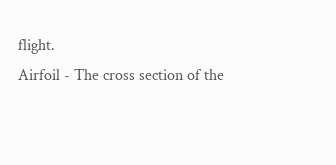flight.
Airfoil - The cross section of the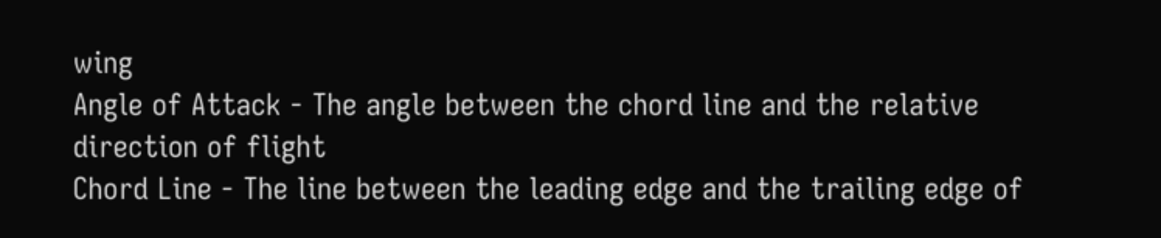wing
Angle of Attack - The angle between the chord line and the relative direction of flight
Chord Line - The line between the leading edge and the trailing edge of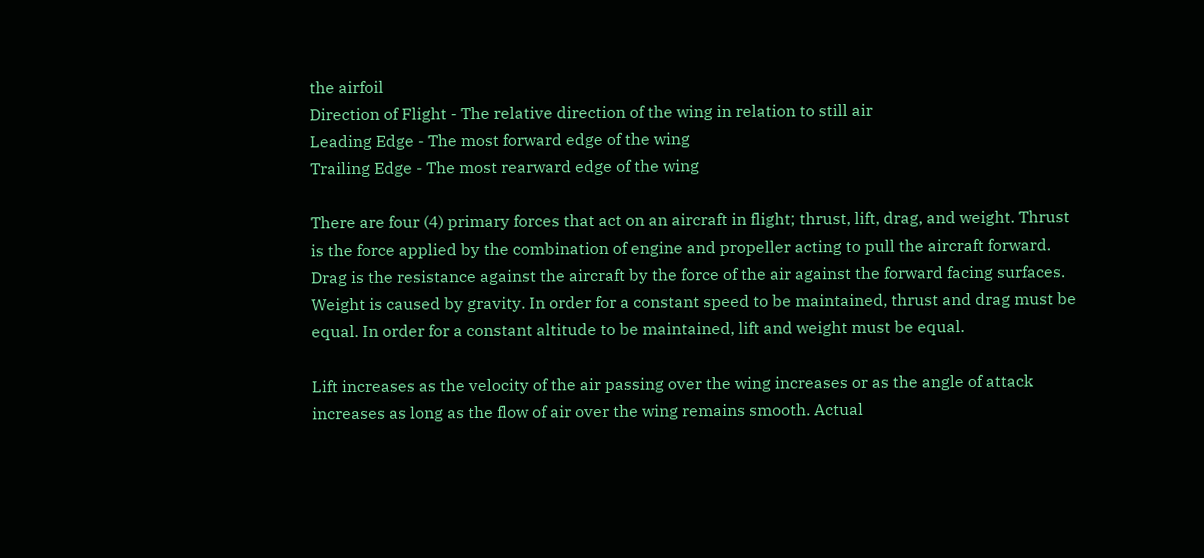the airfoil
Direction of Flight - The relative direction of the wing in relation to still air
Leading Edge - The most forward edge of the wing
Trailing Edge - The most rearward edge of the wing

There are four (4) primary forces that act on an aircraft in flight; thrust, lift, drag, and weight. Thrust is the force applied by the combination of engine and propeller acting to pull the aircraft forward. Drag is the resistance against the aircraft by the force of the air against the forward facing surfaces. Weight is caused by gravity. In order for a constant speed to be maintained, thrust and drag must be equal. In order for a constant altitude to be maintained, lift and weight must be equal.

Lift increases as the velocity of the air passing over the wing increases or as the angle of attack increases as long as the flow of air over the wing remains smooth. Actual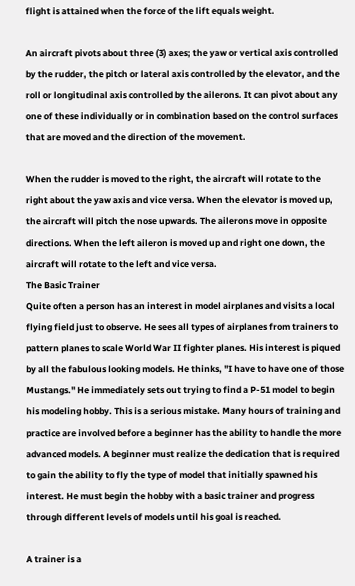flight is attained when the force of the lift equals weight.

An aircraft pivots about three (3) axes; the yaw or vertical axis controlled by the rudder, the pitch or lateral axis controlled by the elevator, and the roll or longitudinal axis controlled by the ailerons. It can pivot about any one of these individually or in combination based on the control surfaces that are moved and the direction of the movement.

When the rudder is moved to the right, the aircraft will rotate to the right about the yaw axis and vice versa. When the elevator is moved up, the aircraft will pitch the nose upwards. The ailerons move in opposite directions. When the left aileron is moved up and right one down, the aircraft will rotate to the left and vice versa.
The Basic Trainer
Quite often a person has an interest in model airplanes and visits a local flying field just to observe. He sees all types of airplanes from trainers to pattern planes to scale World War II fighter planes. His interest is piqued by all the fabulous looking models. He thinks, "I have to have one of those Mustangs." He immediately sets out trying to find a P-51 model to begin his modeling hobby. This is a serious mistake. Many hours of training and practice are involved before a beginner has the ability to handle the more advanced models. A beginner must realize the dedication that is required to gain the ability to fly the type of model that initially spawned his interest. He must begin the hobby with a basic trainer and progress through different levels of models until his goal is reached.

A trainer is a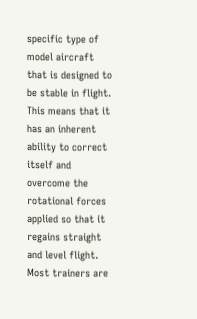specific type of model aircraft that is designed to be stable in flight. This means that it has an inherent ability to correct itself and overcome the rotational forces applied so that it regains straight and level flight. Most trainers are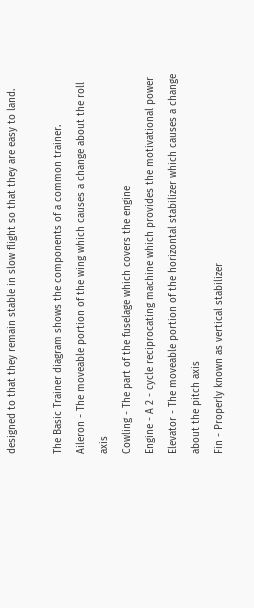designed to that they remain stable in slow flight so that they are easy to land.

The Basic Trainer diagram shows the components of a common trainer.
Aileron - The moveable portion of the wing which causes a change about the roll axis
Cowling - The part of the fuselage which covers the engine
Engine - A 2 - cycle reciprocating machine which provides the motivational power
Elevator - The moveable portion of the horizontal stabilizer which causes a change about the pitch axis
Fin - Properly known as vertical stabilizer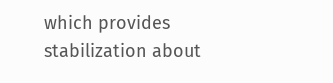which provides stabilization about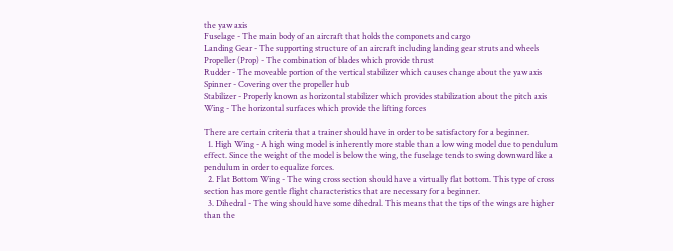the yaw axis
Fuselage - The main body of an aircraft that holds the componets and cargo
Landing Gear - The supporting structure of an aircraft including landing gear struts and wheels
Propeller (Prop) - The combination of blades which provide thrust
Rudder - The moveable portion of the vertical stabilizer which causes change about the yaw axis
Spinner - Covering over the propeller hub
Stabilizer - Properly known as horizontal stabilizer which provides stabilization about the pitch axis
Wing - The horizontal surfaces which provide the lifting forces

There are certain criteria that a trainer should have in order to be satisfactory for a beginner.
  1. High Wing - A high wing model is inherently more stable than a low wing model due to pendulum effect. Since the weight of the model is below the wing, the fuselage tends to swing downward like a pendulum in order to equalize forces.
  2. Flat Bottom Wing - The wing cross section should have a virtually flat bottom. This type of cross section has more gentle flight characteristics that are necessary for a beginner.
  3. Dihedral - The wing should have some dihedral. This means that the tips of the wings are higher than the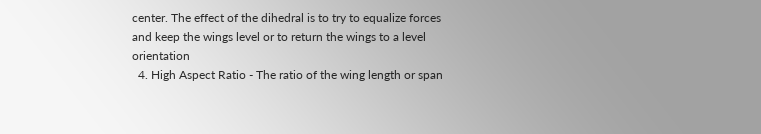center. The effect of the dihedral is to try to equalize forces and keep the wings level or to return the wings to a level orientation
  4. High Aspect Ratio - The ratio of the wing length or span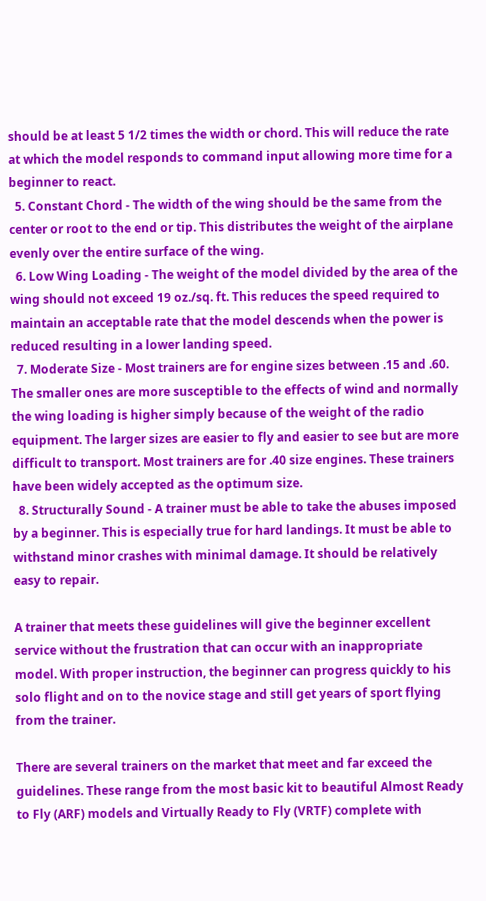should be at least 5 1/2 times the width or chord. This will reduce the rate at which the model responds to command input allowing more time for a beginner to react.
  5. Constant Chord - The width of the wing should be the same from the center or root to the end or tip. This distributes the weight of the airplane evenly over the entire surface of the wing.
  6. Low Wing Loading - The weight of the model divided by the area of the wing should not exceed 19 oz./sq. ft. This reduces the speed required to maintain an acceptable rate that the model descends when the power is reduced resulting in a lower landing speed.
  7. Moderate Size - Most trainers are for engine sizes between .15 and .60. The smaller ones are more susceptible to the effects of wind and normally the wing loading is higher simply because of the weight of the radio equipment. The larger sizes are easier to fly and easier to see but are more difficult to transport. Most trainers are for .40 size engines. These trainers have been widely accepted as the optimum size.
  8. Structurally Sound - A trainer must be able to take the abuses imposed by a beginner. This is especially true for hard landings. It must be able to withstand minor crashes with minimal damage. It should be relatively easy to repair.

A trainer that meets these guidelines will give the beginner excellent service without the frustration that can occur with an inappropriate model. With proper instruction, the beginner can progress quickly to his solo flight and on to the novice stage and still get years of sport flying from the trainer.

There are several trainers on the market that meet and far exceed the guidelines. These range from the most basic kit to beautiful Almost Ready to Fly (ARF) models and Virtually Ready to Fly (VRTF) complete with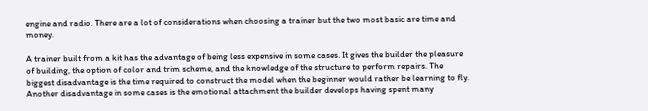engine and radio. There are a lot of considerations when choosing a trainer but the two most basic are time and money.

A trainer built from a kit has the advantage of being less expensive in some cases. It gives the builder the pleasure of building, the option of color and trim scheme, and the knowledge of the structure to perform repairs. The biggest disadvantage is the time required to construct the model when the beginner would rather be learning to fly. Another disadvantage in some cases is the emotional attachment the builder develops having spent many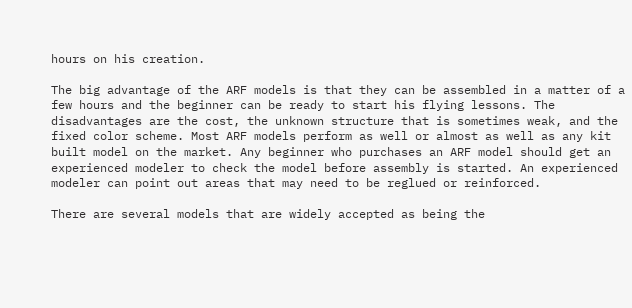hours on his creation.

The big advantage of the ARF models is that they can be assembled in a matter of a few hours and the beginner can be ready to start his flying lessons. The disadvantages are the cost, the unknown structure that is sometimes weak, and the fixed color scheme. Most ARF models perform as well or almost as well as any kit built model on the market. Any beginner who purchases an ARF model should get an experienced modeler to check the model before assembly is started. An experienced modeler can point out areas that may need to be reglued or reinforced.

There are several models that are widely accepted as being the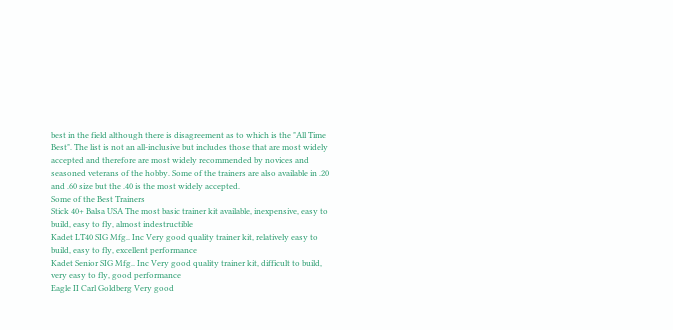best in the field although there is disagreement as to which is the "All Time Best". The list is not an all-inclusive but includes those that are most widely accepted and therefore are most widely recommended by novices and seasoned veterans of the hobby. Some of the trainers are also available in .20 and .60 size but the .40 is the most widely accepted.
Some of the Best Trainers
Stick 40+ Balsa USA The most basic trainer kit available, inexpensive, easy to build, easy to fly, almost indestructible
Kadet LT40 SIG Mfg.. Inc Very good quality trainer kit, relatively easy to build, easy to fly, excellent performance
Kadet Senior SIG Mfg.. Inc Very good quality trainer kit, difficult to build, very easy to fly, good performance
Eagle II Carl Goldberg Very good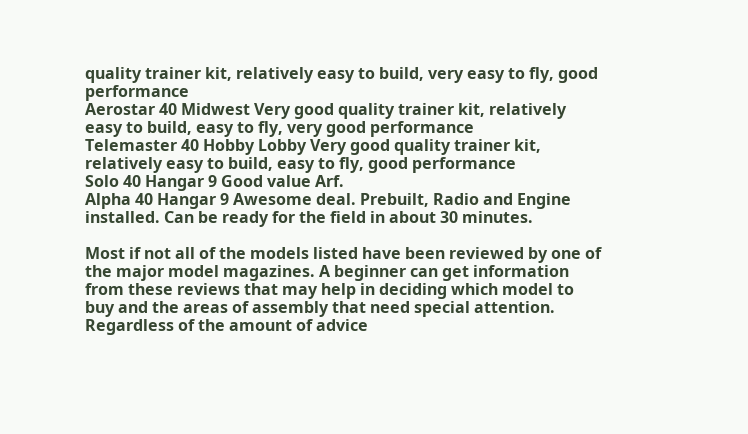quality trainer kit, relatively easy to build, very easy to fly, good performance
Aerostar 40 Midwest Very good quality trainer kit, relatively easy to build, easy to fly, very good performance
Telemaster 40 Hobby Lobby Very good quality trainer kit, relatively easy to build, easy to fly, good performance
Solo 40 Hangar 9 Good value Arf.
Alpha 40 Hangar 9 Awesome deal. Prebuilt, Radio and Engine installed. Can be ready for the field in about 30 minutes.

Most if not all of the models listed have been reviewed by one of the major model magazines. A beginner can get information from these reviews that may help in deciding which model to buy and the areas of assembly that need special attention. Regardless of the amount of advice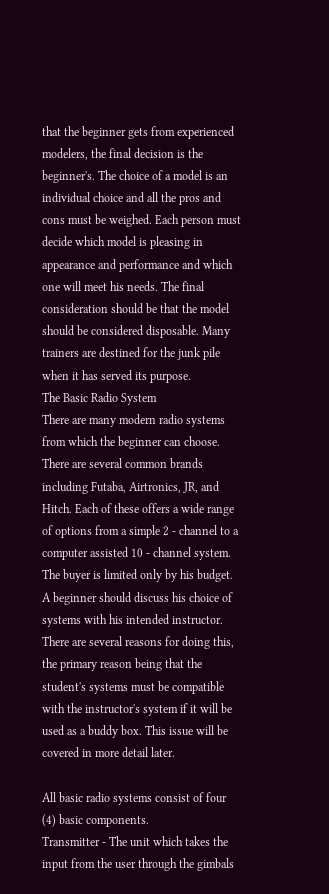that the beginner gets from experienced modelers, the final decision is the beginner's. The choice of a model is an individual choice and all the pros and cons must be weighed. Each person must decide which model is pleasing in appearance and performance and which one will meet his needs. The final consideration should be that the model should be considered disposable. Many trainers are destined for the junk pile when it has served its purpose.
The Basic Radio System
There are many modern radio systems from which the beginner can choose. There are several common brands including Futaba, Airtronics, JR, and Hitch. Each of these offers a wide range of options from a simple 2 - channel to a computer assisted 10 - channel system. The buyer is limited only by his budget. A beginner should discuss his choice of systems with his intended instructor. There are several reasons for doing this, the primary reason being that the student's systems must be compatible with the instructor's system if it will be used as a buddy box. This issue will be covered in more detail later.

All basic radio systems consist of four (4) basic components.
Transmitter - The unit which takes the input from the user through the gimbals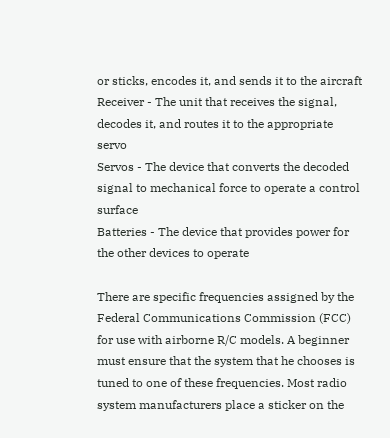or sticks, encodes it, and sends it to the aircraft
Receiver - The unit that receives the signal, decodes it, and routes it to the appropriate servo
Servos - The device that converts the decoded signal to mechanical force to operate a control surface
Batteries - The device that provides power for the other devices to operate

There are specific frequencies assigned by the Federal Communications Commission (FCC) for use with airborne R/C models. A beginner must ensure that the system that he chooses is tuned to one of these frequencies. Most radio system manufacturers place a sticker on the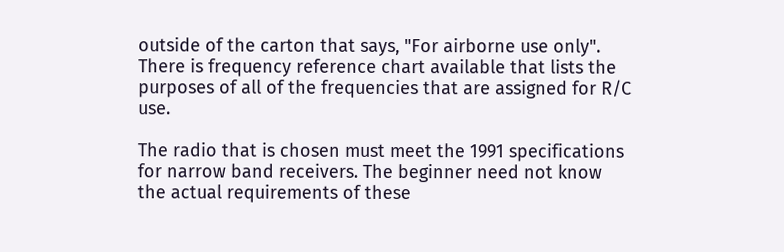outside of the carton that says, "For airborne use only". There is frequency reference chart available that lists the purposes of all of the frequencies that are assigned for R/C use.

The radio that is chosen must meet the 1991 specifications for narrow band receivers. The beginner need not know the actual requirements of these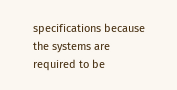specifications because the systems are required to be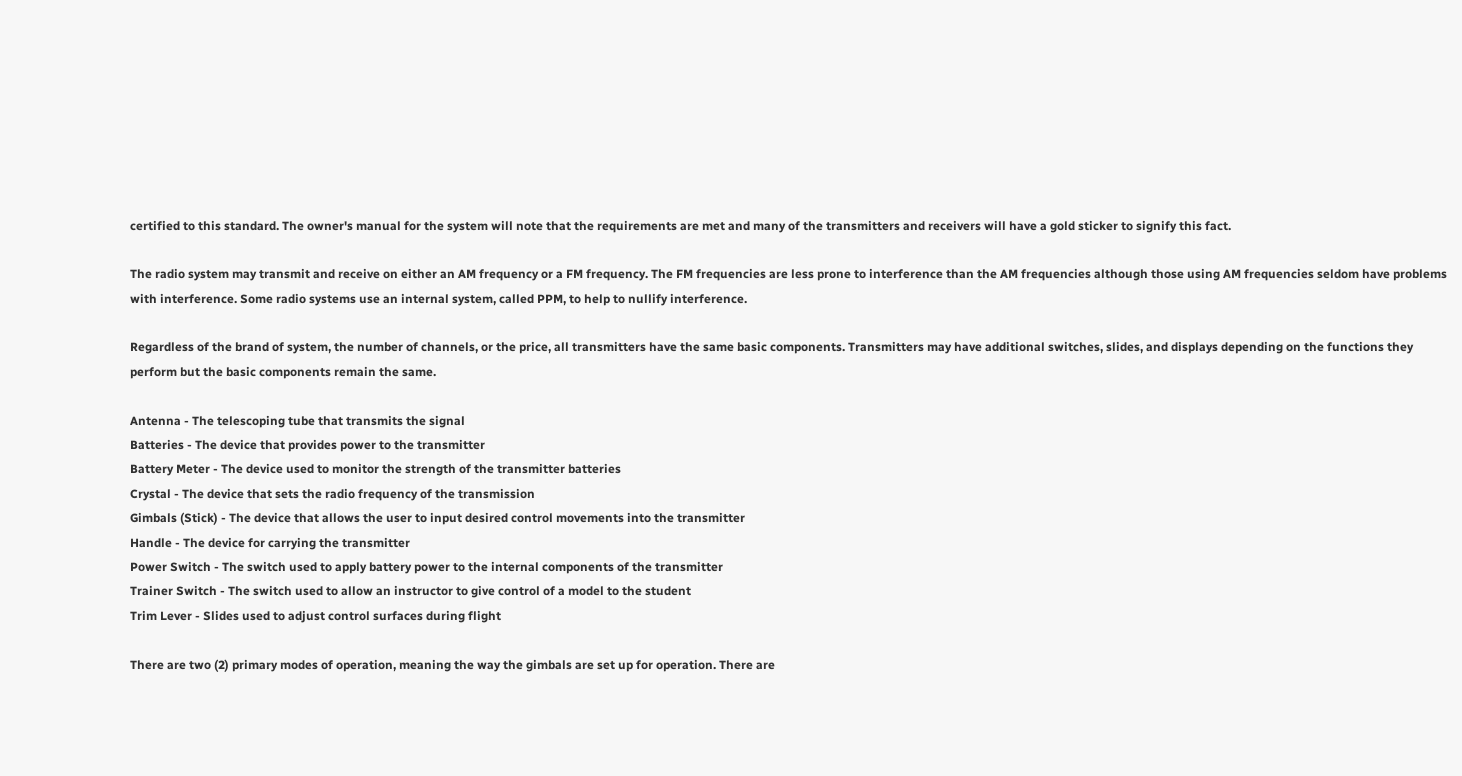certified to this standard. The owner's manual for the system will note that the requirements are met and many of the transmitters and receivers will have a gold sticker to signify this fact.

The radio system may transmit and receive on either an AM frequency or a FM frequency. The FM frequencies are less prone to interference than the AM frequencies although those using AM frequencies seldom have problems with interference. Some radio systems use an internal system, called PPM, to help to nullify interference.

Regardless of the brand of system, the number of channels, or the price, all transmitters have the same basic components. Transmitters may have additional switches, slides, and displays depending on the functions they perform but the basic components remain the same.

Antenna - The telescoping tube that transmits the signal
Batteries - The device that provides power to the transmitter
Battery Meter - The device used to monitor the strength of the transmitter batteries
Crystal - The device that sets the radio frequency of the transmission
Gimbals (Stick) - The device that allows the user to input desired control movements into the transmitter
Handle - The device for carrying the transmitter
Power Switch - The switch used to apply battery power to the internal components of the transmitter
Trainer Switch - The switch used to allow an instructor to give control of a model to the student
Trim Lever - Slides used to adjust control surfaces during flight

There are two (2) primary modes of operation, meaning the way the gimbals are set up for operation. There are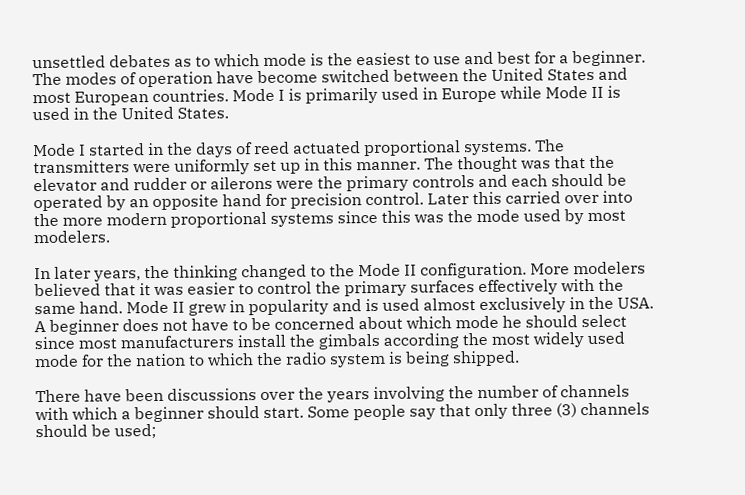unsettled debates as to which mode is the easiest to use and best for a beginner. The modes of operation have become switched between the United States and most European countries. Mode I is primarily used in Europe while Mode II is used in the United States.

Mode I started in the days of reed actuated proportional systems. The transmitters were uniformly set up in this manner. The thought was that the elevator and rudder or ailerons were the primary controls and each should be operated by an opposite hand for precision control. Later this carried over into the more modern proportional systems since this was the mode used by most modelers.

In later years, the thinking changed to the Mode II configuration. More modelers believed that it was easier to control the primary surfaces effectively with the same hand. Mode II grew in popularity and is used almost exclusively in the USA. A beginner does not have to be concerned about which mode he should select since most manufacturers install the gimbals according the most widely used mode for the nation to which the radio system is being shipped.

There have been discussions over the years involving the number of channels with which a beginner should start. Some people say that only three (3) channels should be used;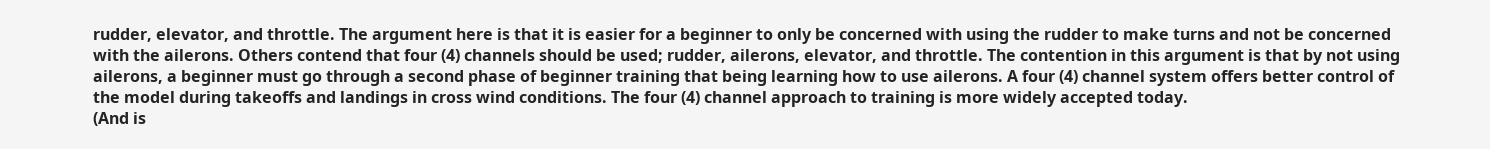rudder, elevator, and throttle. The argument here is that it is easier for a beginner to only be concerned with using the rudder to make turns and not be concerned with the ailerons. Others contend that four (4) channels should be used; rudder, ailerons, elevator, and throttle. The contention in this argument is that by not using ailerons, a beginner must go through a second phase of beginner training that being learning how to use ailerons. A four (4) channel system offers better control of the model during takeoffs and landings in cross wind conditions. The four (4) channel approach to training is more widely accepted today.
(And is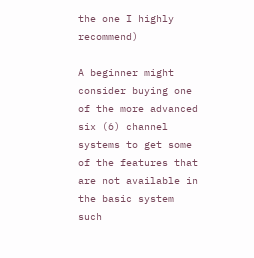the one I highly recommend)

A beginner might consider buying one of the more advanced six (6) channel systems to get some of the features that are not available in the basic system such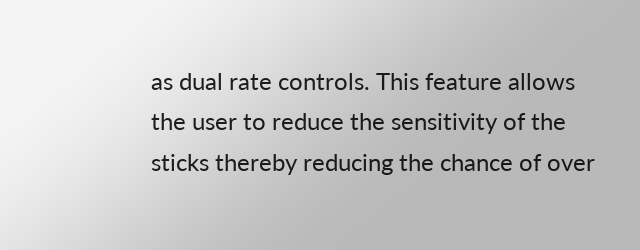as dual rate controls. This feature allows the user to reduce the sensitivity of the sticks thereby reducing the chance of over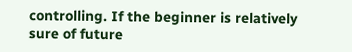controlling. If the beginner is relatively sure of future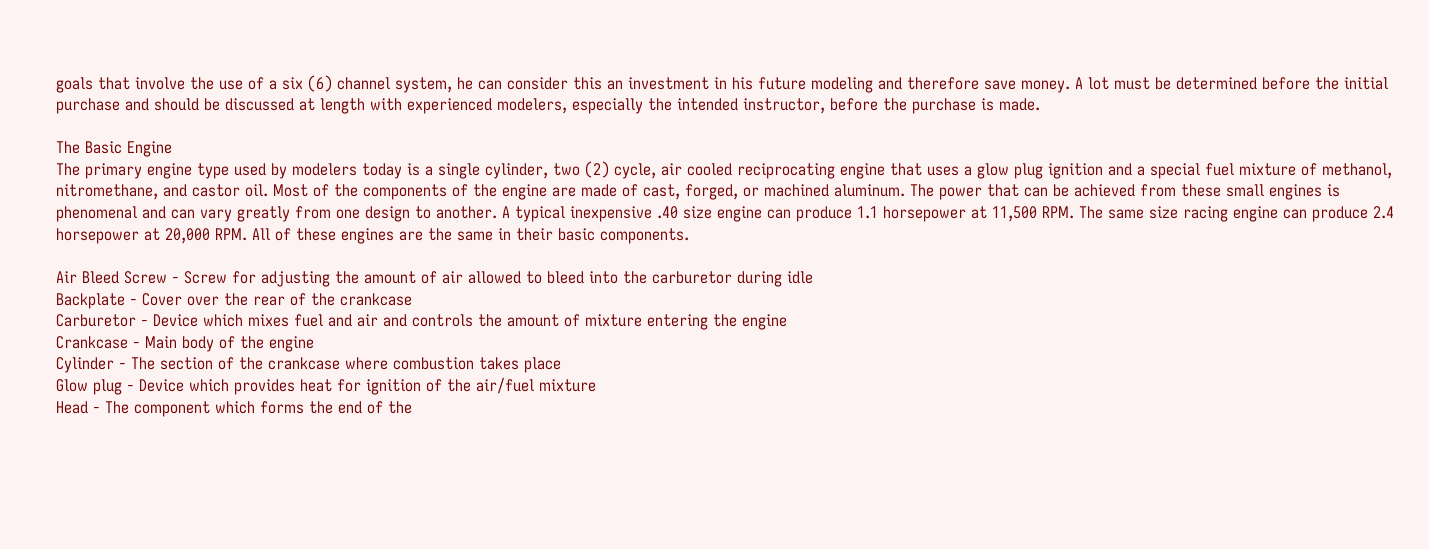goals that involve the use of a six (6) channel system, he can consider this an investment in his future modeling and therefore save money. A lot must be determined before the initial purchase and should be discussed at length with experienced modelers, especially the intended instructor, before the purchase is made.

The Basic Engine
The primary engine type used by modelers today is a single cylinder, two (2) cycle, air cooled reciprocating engine that uses a glow plug ignition and a special fuel mixture of methanol, nitromethane, and castor oil. Most of the components of the engine are made of cast, forged, or machined aluminum. The power that can be achieved from these small engines is phenomenal and can vary greatly from one design to another. A typical inexpensive .40 size engine can produce 1.1 horsepower at 11,500 RPM. The same size racing engine can produce 2.4 horsepower at 20,000 RPM. All of these engines are the same in their basic components.

Air Bleed Screw - Screw for adjusting the amount of air allowed to bleed into the carburetor during idle
Backplate - Cover over the rear of the crankcase
Carburetor - Device which mixes fuel and air and controls the amount of mixture entering the engine
Crankcase - Main body of the engine
Cylinder - The section of the crankcase where combustion takes place
Glow plug - Device which provides heat for ignition of the air/fuel mixture
Head - The component which forms the end of the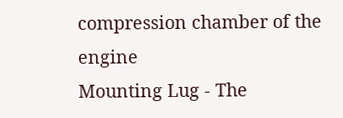compression chamber of the engine
Mounting Lug - The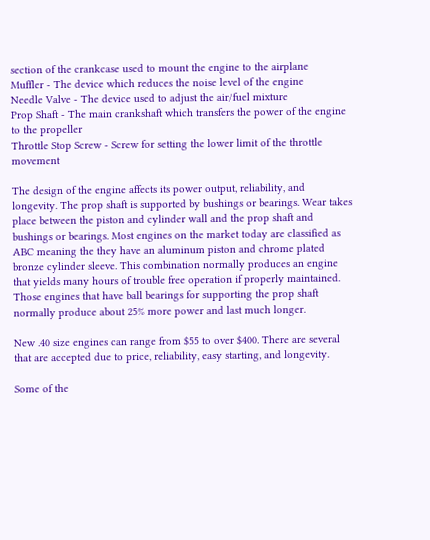section of the crankcase used to mount the engine to the airplane
Muffler - The device which reduces the noise level of the engine
Needle Valve - The device used to adjust the air/fuel mixture
Prop Shaft - The main crankshaft which transfers the power of the engine to the propeller
Throttle Stop Screw - Screw for setting the lower limit of the throttle movement

The design of the engine affects its power output, reliability, and longevity. The prop shaft is supported by bushings or bearings. Wear takes place between the piston and cylinder wall and the prop shaft and bushings or bearings. Most engines on the market today are classified as ABC meaning the they have an aluminum piston and chrome plated bronze cylinder sleeve. This combination normally produces an engine that yields many hours of trouble free operation if properly maintained. Those engines that have ball bearings for supporting the prop shaft normally produce about 25% more power and last much longer.

New .40 size engines can range from $55 to over $400. There are several that are accepted due to price, reliability, easy starting, and longevity.

Some of the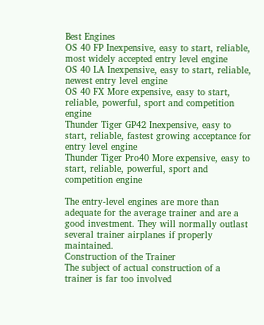Best Engines
OS 40 FP Inexpensive, easy to start, reliable, most widely accepted entry level engine
OS 40 LA Inexpensive, easy to start, reliable, newest entry level engine
OS 40 FX More expensive, easy to start, reliable, powerful, sport and competition engine
Thunder Tiger GP42 Inexpensive, easy to start, reliable, fastest growing acceptance for entry level engine
Thunder Tiger Pro40 More expensive, easy to start, reliable, powerful, sport and competition engine

The entry-level engines are more than adequate for the average trainer and are a good investment. They will normally outlast several trainer airplanes if properly maintained.
Construction of the Trainer
The subject of actual construction of a trainer is far too involved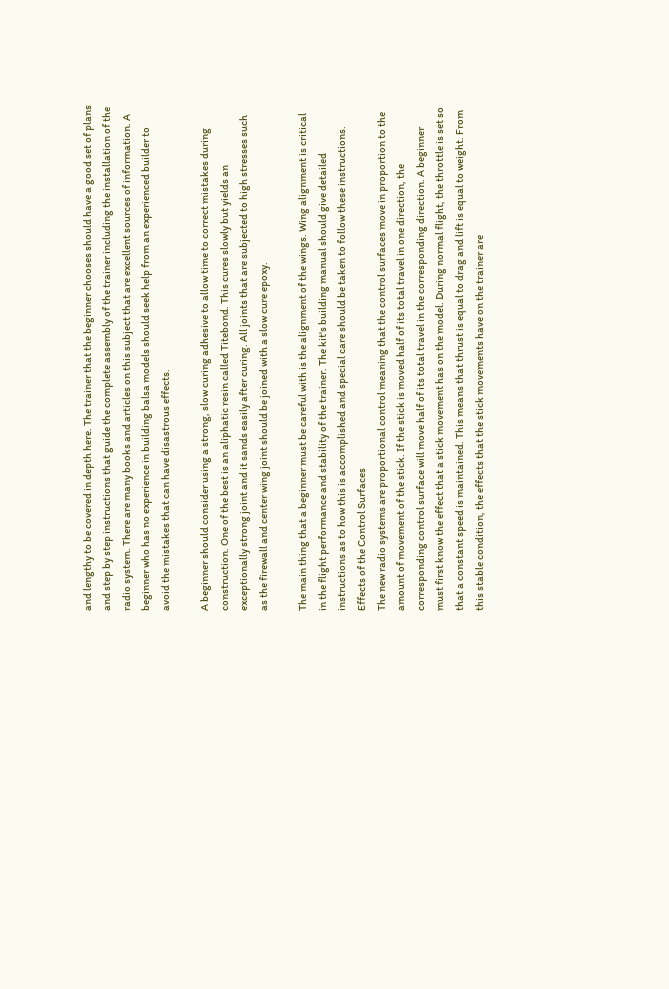and lengthy to be covered in depth here. The trainer that the beginner chooses should have a good set of plans and step by step instructions that guide the complete assembly of the trainer including the installation of the radio system. There are many books and articles on this subject that are excellent sources of information. A beginner who has no experience in building balsa models should seek help from an experienced builder to avoid the mistakes that can have disastrous effects.

A beginner should consider using a strong, slow curing adhesive to allow time to correct mistakes during construction. One of the best is an aliphatic resin called Titebond. This cures slowly but yields an exceptionally strong joint and it sands easily after curing. All joints that are subjected to high stresses such as the firewall and center wing joint should be joined with a slow cure epoxy.

The main thing that a beginner must be careful with is the alignment of the wings. Wing alignment is critical in the flight performance and stability of the trainer. The kit's building manual should give detailed instructions as to how this is accomplished and special care should be taken to follow these instructions.
Effects of the Control Surfaces
The new radio systems are proportional control meaning that the control surfaces move in proportion to the amount of movement of the stick. If the stick is moved half of its total travel in one direction, the corresponding control surface will move half of its total travel in the corresponding direction. A beginner must first know the effect that a stick movement has on the model. During normal flight, the throttle is set so that a constant speed is maintained. This means that thrust is equal to drag and lift is equal to weight. From this stable condition, the effects that the stick movements have on the trainer are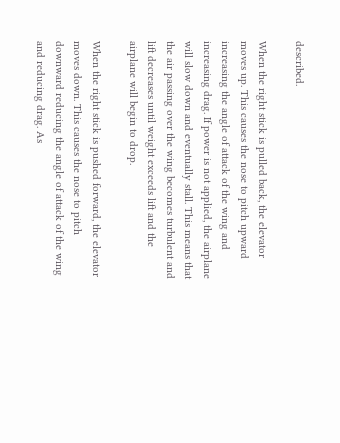described.

When the right stick is pulled back, the elevator moves up. This causes the nose to pitch upward increasing the angle of attack of the wing and increasing drag. If power is not applied, the airplane will slow down and eventually stall. This means that the air passing over the wing becomes turbulent and lift decreases until weight exceeds lift and the airplane will begin to drop.

When the right stick is pushed forward, the elevator moves down. This causes the nose to pitch downward reducing the angle of attack of the wing and reducing drag. As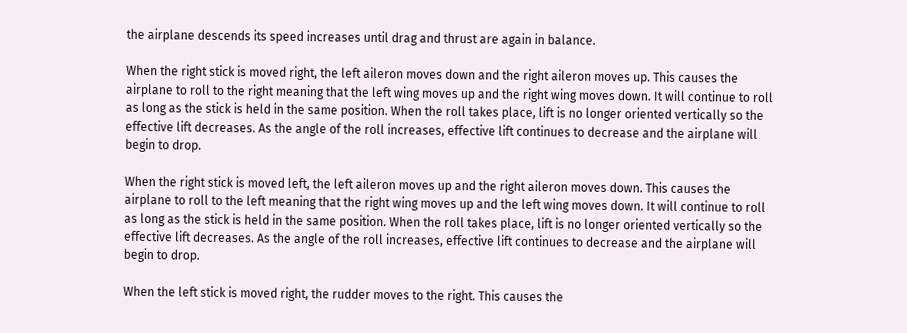the airplane descends its speed increases until drag and thrust are again in balance.

When the right stick is moved right, the left aileron moves down and the right aileron moves up. This causes the airplane to roll to the right meaning that the left wing moves up and the right wing moves down. It will continue to roll as long as the stick is held in the same position. When the roll takes place, lift is no longer oriented vertically so the effective lift decreases. As the angle of the roll increases, effective lift continues to decrease and the airplane will begin to drop.

When the right stick is moved left, the left aileron moves up and the right aileron moves down. This causes the airplane to roll to the left meaning that the right wing moves up and the left wing moves down. It will continue to roll as long as the stick is held in the same position. When the roll takes place, lift is no longer oriented vertically so the effective lift decreases. As the angle of the roll increases, effective lift continues to decrease and the airplane will begin to drop.

When the left stick is moved right, the rudder moves to the right. This causes the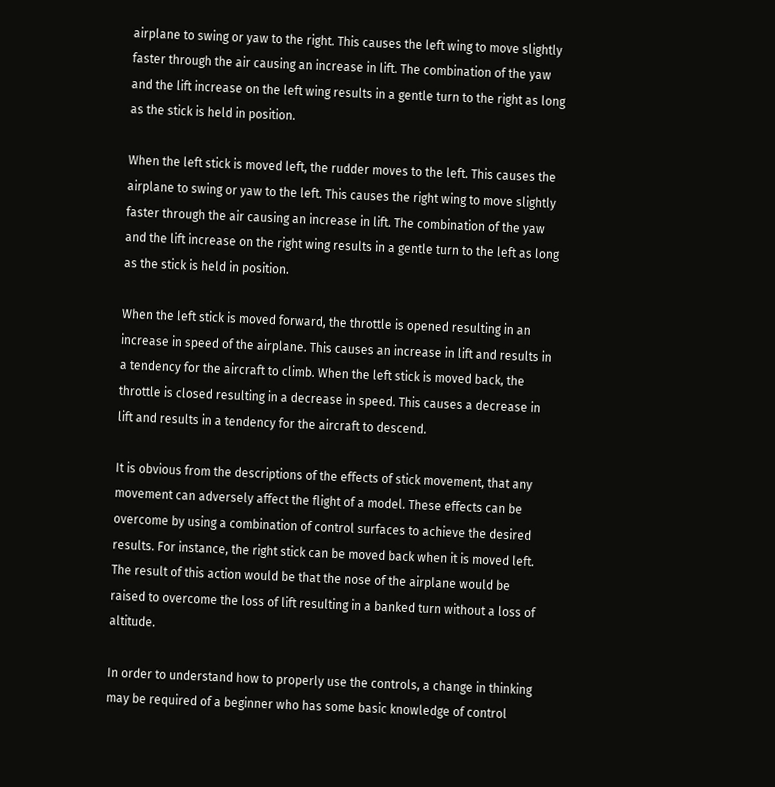airplane to swing or yaw to the right. This causes the left wing to move slightly faster through the air causing an increase in lift. The combination of the yaw and the lift increase on the left wing results in a gentle turn to the right as long as the stick is held in position.

When the left stick is moved left, the rudder moves to the left. This causes the airplane to swing or yaw to the left. This causes the right wing to move slightly faster through the air causing an increase in lift. The combination of the yaw and the lift increase on the right wing results in a gentle turn to the left as long as the stick is held in position.

When the left stick is moved forward, the throttle is opened resulting in an increase in speed of the airplane. This causes an increase in lift and results in a tendency for the aircraft to climb. When the left stick is moved back, the throttle is closed resulting in a decrease in speed. This causes a decrease in lift and results in a tendency for the aircraft to descend.

It is obvious from the descriptions of the effects of stick movement, that any movement can adversely affect the flight of a model. These effects can be overcome by using a combination of control surfaces to achieve the desired results. For instance, the right stick can be moved back when it is moved left. The result of this action would be that the nose of the airplane would be raised to overcome the loss of lift resulting in a banked turn without a loss of altitude.

In order to understand how to properly use the controls, a change in thinking may be required of a beginner who has some basic knowledge of control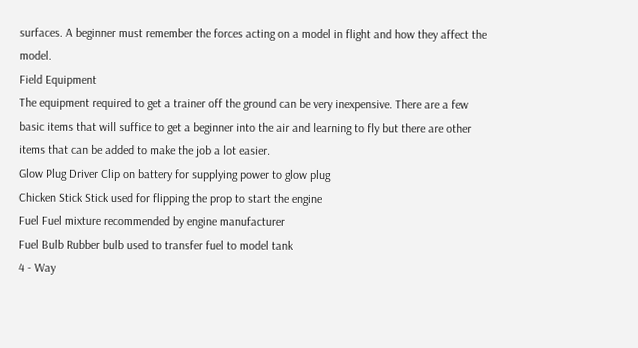surfaces. A beginner must remember the forces acting on a model in flight and how they affect the model.
Field Equipment
The equipment required to get a trainer off the ground can be very inexpensive. There are a few basic items that will suffice to get a beginner into the air and learning to fly but there are other items that can be added to make the job a lot easier.
Glow Plug Driver Clip on battery for supplying power to glow plug
Chicken Stick Stick used for flipping the prop to start the engine
Fuel Fuel mixture recommended by engine manufacturer
Fuel Bulb Rubber bulb used to transfer fuel to model tank
4 - Way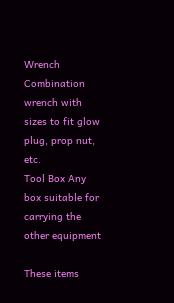Wrench Combination wrench with sizes to fit glow plug, prop nut, etc.
Tool Box Any box suitable for carrying the other equipment

These items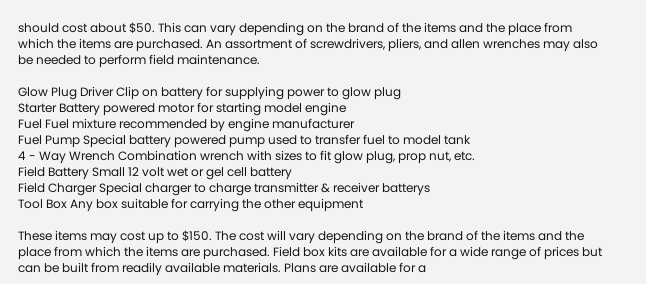should cost about $50. This can vary depending on the brand of the items and the place from which the items are purchased. An assortment of screwdrivers, pliers, and allen wrenches may also be needed to perform field maintenance.

Glow Plug Driver Clip on battery for supplying power to glow plug
Starter Battery powered motor for starting model engine
Fuel Fuel mixture recommended by engine manufacturer
Fuel Pump Special battery powered pump used to transfer fuel to model tank
4 - Way Wrench Combination wrench with sizes to fit glow plug, prop nut, etc.
Field Battery Small 12 volt wet or gel cell battery
Field Charger Special charger to charge transmitter & receiver batterys
Tool Box Any box suitable for carrying the other equipment

These items may cost up to $150. The cost will vary depending on the brand of the items and the place from which the items are purchased. Field box kits are available for a wide range of prices but can be built from readily available materials. Plans are available for a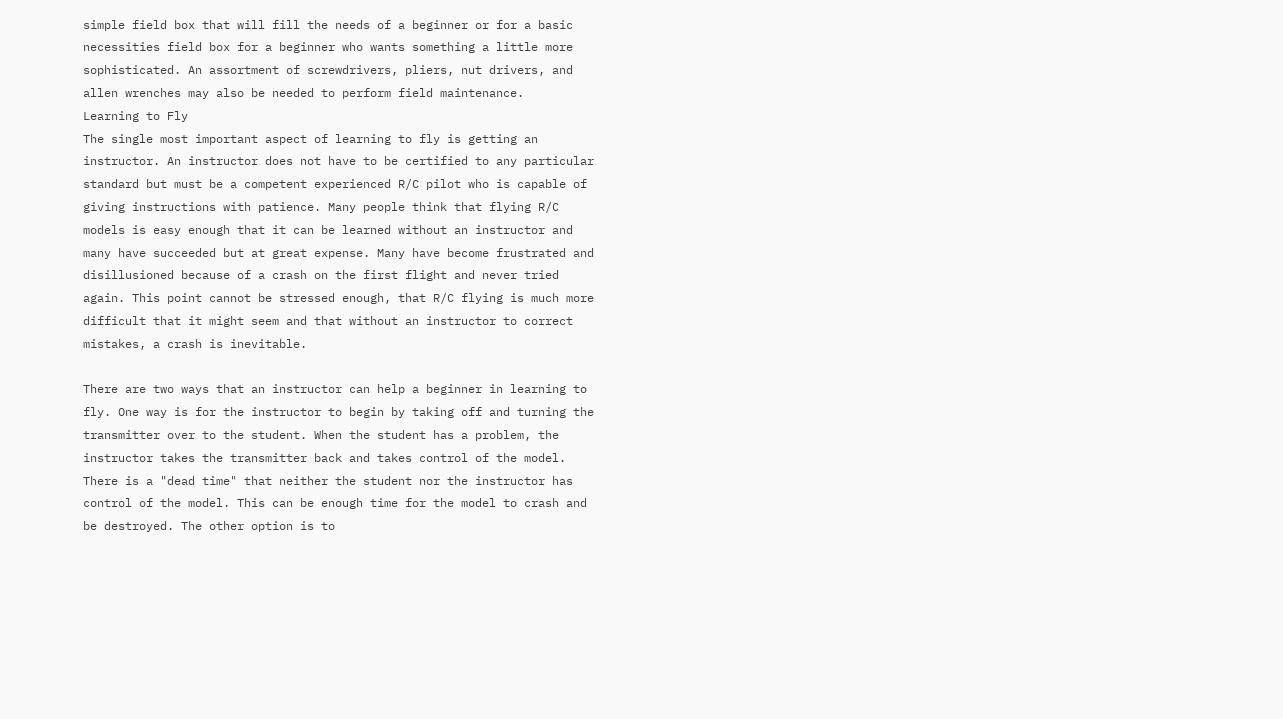simple field box that will fill the needs of a beginner or for a basic necessities field box for a beginner who wants something a little more sophisticated. An assortment of screwdrivers, pliers, nut drivers, and allen wrenches may also be needed to perform field maintenance.
Learning to Fly
The single most important aspect of learning to fly is getting an instructor. An instructor does not have to be certified to any particular standard but must be a competent experienced R/C pilot who is capable of giving instructions with patience. Many people think that flying R/C models is easy enough that it can be learned without an instructor and many have succeeded but at great expense. Many have become frustrated and disillusioned because of a crash on the first flight and never tried again. This point cannot be stressed enough, that R/C flying is much more difficult that it might seem and that without an instructor to correct mistakes, a crash is inevitable.

There are two ways that an instructor can help a beginner in learning to fly. One way is for the instructor to begin by taking off and turning the transmitter over to the student. When the student has a problem, the instructor takes the transmitter back and takes control of the model. There is a "dead time" that neither the student nor the instructor has control of the model. This can be enough time for the model to crash and be destroyed. The other option is to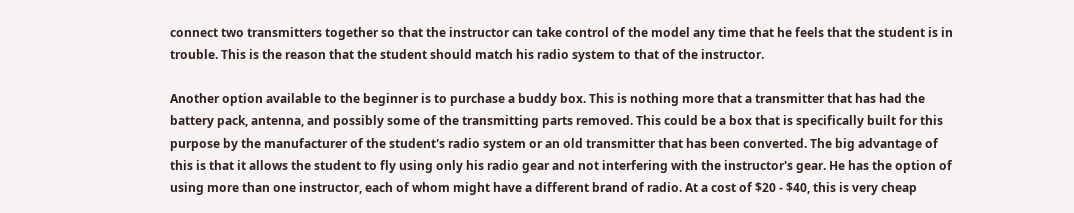connect two transmitters together so that the instructor can take control of the model any time that he feels that the student is in trouble. This is the reason that the student should match his radio system to that of the instructor.

Another option available to the beginner is to purchase a buddy box. This is nothing more that a transmitter that has had the battery pack, antenna, and possibly some of the transmitting parts removed. This could be a box that is specifically built for this purpose by the manufacturer of the student's radio system or an old transmitter that has been converted. The big advantage of this is that it allows the student to fly using only his radio gear and not interfering with the instructor's gear. He has the option of using more than one instructor, each of whom might have a different brand of radio. At a cost of $20 - $40, this is very cheap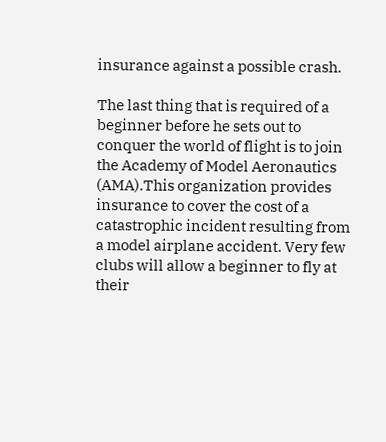insurance against a possible crash.

The last thing that is required of a beginner before he sets out to conquer the world of flight is to join the Academy of Model Aeronautics (AMA).This organization provides insurance to cover the cost of a catastrophic incident resulting from a model airplane accident. Very few clubs will allow a beginner to fly at their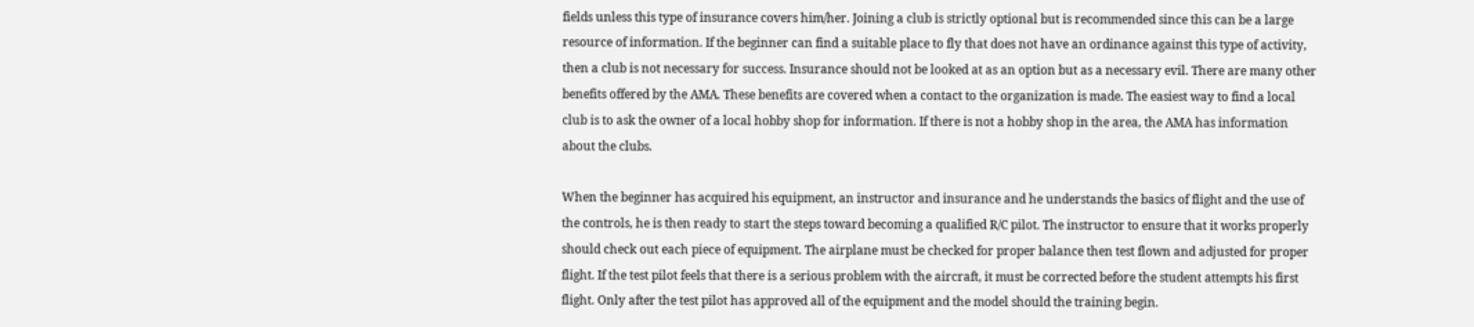fields unless this type of insurance covers him/her. Joining a club is strictly optional but is recommended since this can be a large resource of information. If the beginner can find a suitable place to fly that does not have an ordinance against this type of activity, then a club is not necessary for success. Insurance should not be looked at as an option but as a necessary evil. There are many other benefits offered by the AMA. These benefits are covered when a contact to the organization is made. The easiest way to find a local club is to ask the owner of a local hobby shop for information. If there is not a hobby shop in the area, the AMA has information about the clubs.

When the beginner has acquired his equipment, an instructor and insurance and he understands the basics of flight and the use of the controls, he is then ready to start the steps toward becoming a qualified R/C pilot. The instructor to ensure that it works properly should check out each piece of equipment. The airplane must be checked for proper balance then test flown and adjusted for proper flight. If the test pilot feels that there is a serious problem with the aircraft, it must be corrected before the student attempts his first flight. Only after the test pilot has approved all of the equipment and the model should the training begin.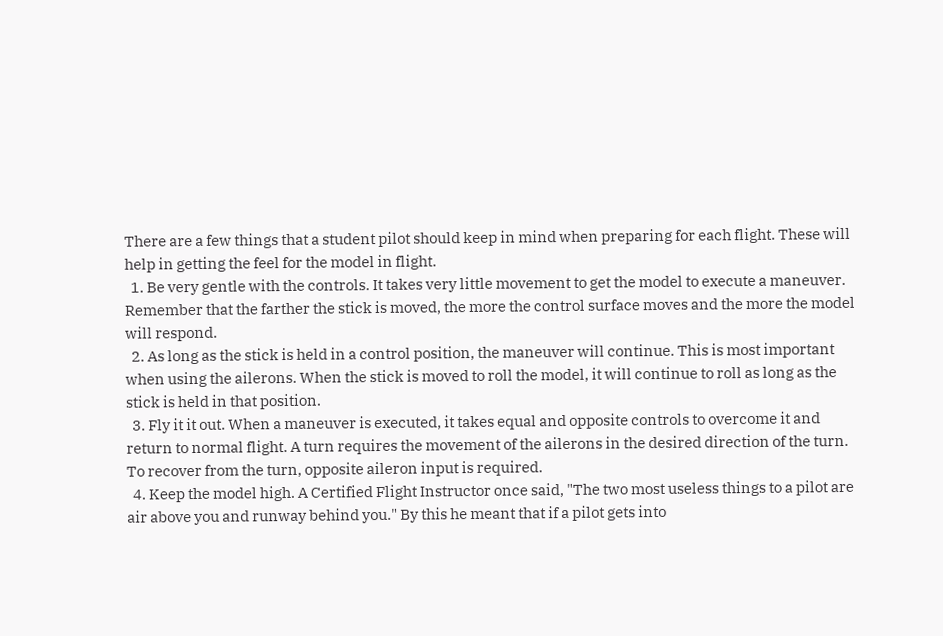There are a few things that a student pilot should keep in mind when preparing for each flight. These will help in getting the feel for the model in flight.
  1. Be very gentle with the controls. It takes very little movement to get the model to execute a maneuver. Remember that the farther the stick is moved, the more the control surface moves and the more the model will respond.
  2. As long as the stick is held in a control position, the maneuver will continue. This is most important when using the ailerons. When the stick is moved to roll the model, it will continue to roll as long as the stick is held in that position.
  3. Fly it it out. When a maneuver is executed, it takes equal and opposite controls to overcome it and return to normal flight. A turn requires the movement of the ailerons in the desired direction of the turn. To recover from the turn, opposite aileron input is required.
  4. Keep the model high. A Certified Flight Instructor once said, "The two most useless things to a pilot are air above you and runway behind you." By this he meant that if a pilot gets into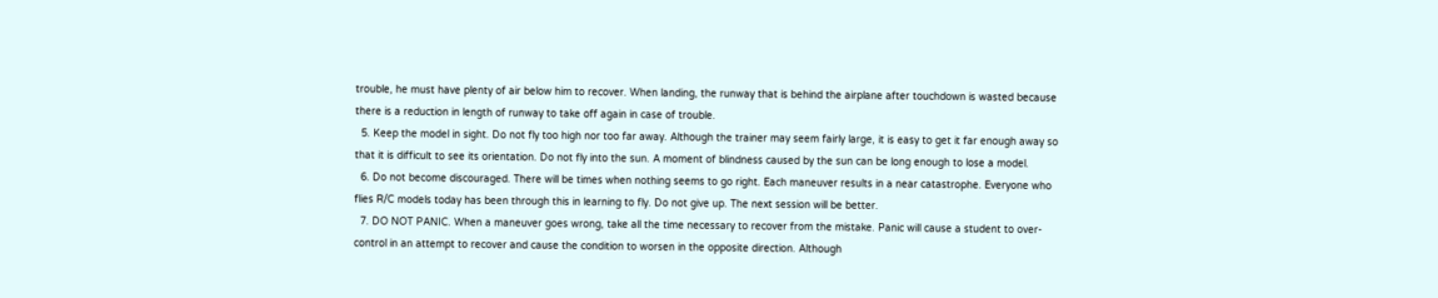trouble, he must have plenty of air below him to recover. When landing, the runway that is behind the airplane after touchdown is wasted because there is a reduction in length of runway to take off again in case of trouble.
  5. Keep the model in sight. Do not fly too high nor too far away. Although the trainer may seem fairly large, it is easy to get it far enough away so that it is difficult to see its orientation. Do not fly into the sun. A moment of blindness caused by the sun can be long enough to lose a model.
  6. Do not become discouraged. There will be times when nothing seems to go right. Each maneuver results in a near catastrophe. Everyone who flies R/C models today has been through this in learning to fly. Do not give up. The next session will be better.
  7. DO NOT PANIC. When a maneuver goes wrong, take all the time necessary to recover from the mistake. Panic will cause a student to over-control in an attempt to recover and cause the condition to worsen in the opposite direction. Although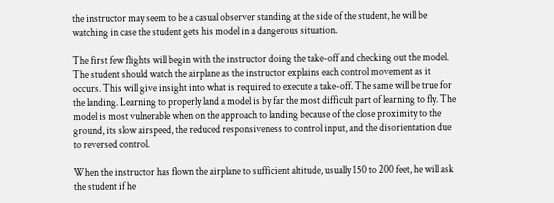the instructor may seem to be a casual observer standing at the side of the student, he will be watching in case the student gets his model in a dangerous situation.

The first few flights will begin with the instructor doing the take-off and checking out the model. The student should watch the airplane as the instructor explains each control movement as it occurs. This will give insight into what is required to execute a take-off. The same will be true for the landing. Learning to properly land a model is by far the most difficult part of learning to fly. The model is most vulnerable when on the approach to landing because of the close proximity to the ground, its slow airspeed, the reduced responsiveness to control input, and the disorientation due to reversed control.

When the instructor has flown the airplane to sufficient altitude, usually 150 to 200 feet, he will ask the student if he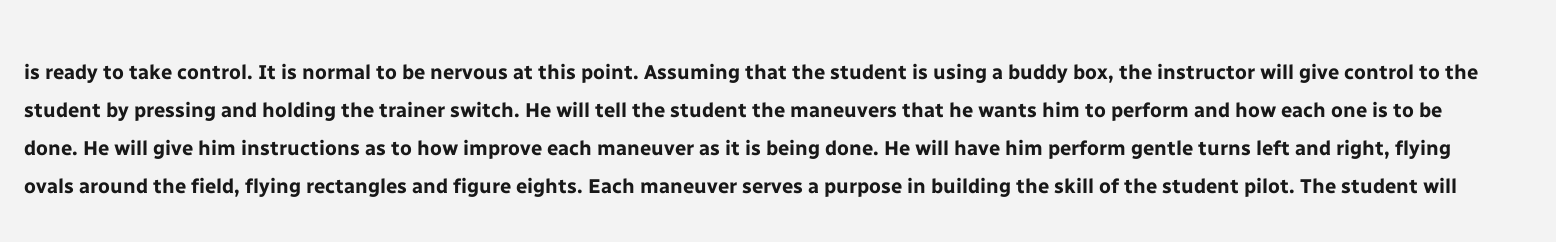is ready to take control. It is normal to be nervous at this point. Assuming that the student is using a buddy box, the instructor will give control to the student by pressing and holding the trainer switch. He will tell the student the maneuvers that he wants him to perform and how each one is to be done. He will give him instructions as to how improve each maneuver as it is being done. He will have him perform gentle turns left and right, flying ovals around the field, flying rectangles and figure eights. Each maneuver serves a purpose in building the skill of the student pilot. The student will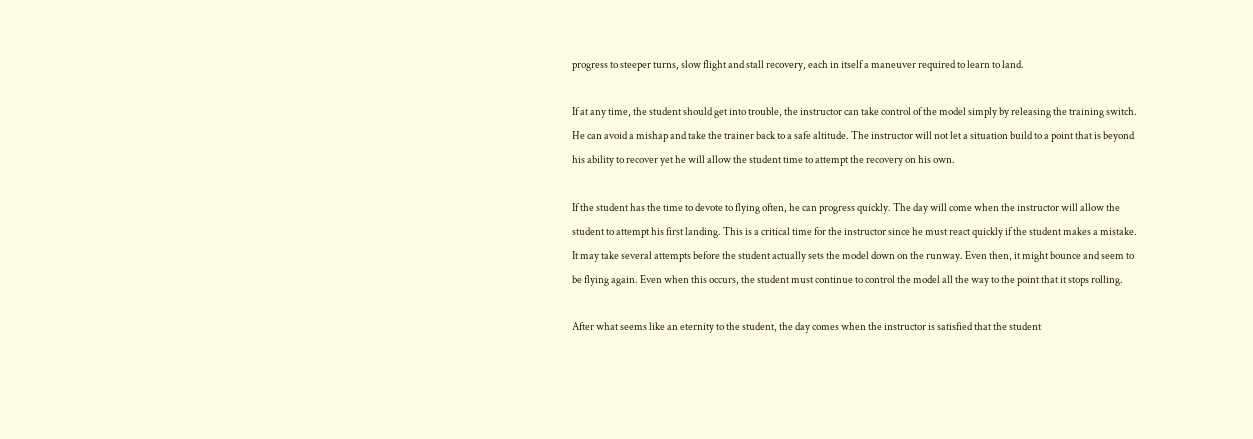progress to steeper turns, slow flight and stall recovery, each in itself a maneuver required to learn to land.

If at any time, the student should get into trouble, the instructor can take control of the model simply by releasing the training switch. He can avoid a mishap and take the trainer back to a safe altitude. The instructor will not let a situation build to a point that is beyond his ability to recover yet he will allow the student time to attempt the recovery on his own.

If the student has the time to devote to flying often, he can progress quickly. The day will come when the instructor will allow the student to attempt his first landing. This is a critical time for the instructor since he must react quickly if the student makes a mistake. It may take several attempts before the student actually sets the model down on the runway. Even then, it might bounce and seem to be flying again. Even when this occurs, the student must continue to control the model all the way to the point that it stops rolling.

After what seems like an eternity to the student, the day comes when the instructor is satisfied that the student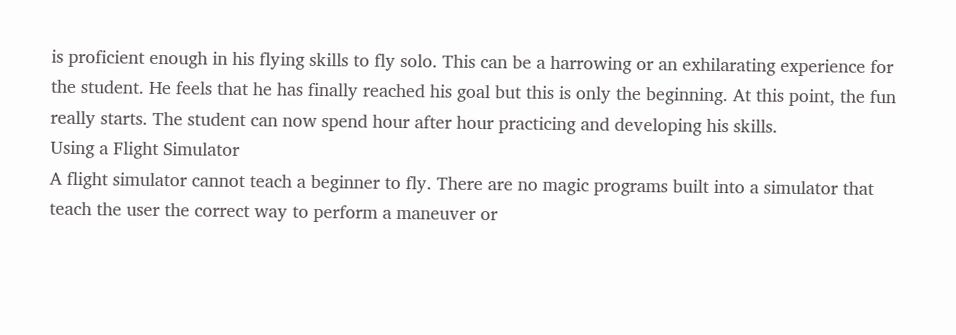is proficient enough in his flying skills to fly solo. This can be a harrowing or an exhilarating experience for the student. He feels that he has finally reached his goal but this is only the beginning. At this point, the fun really starts. The student can now spend hour after hour practicing and developing his skills.
Using a Flight Simulator
A flight simulator cannot teach a beginner to fly. There are no magic programs built into a simulator that teach the user the correct way to perform a maneuver or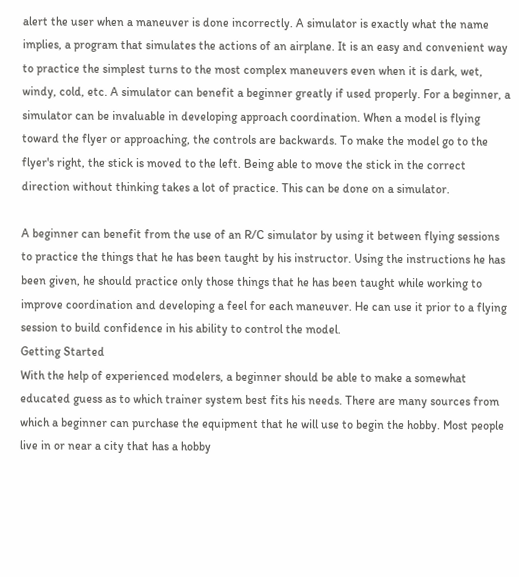alert the user when a maneuver is done incorrectly. A simulator is exactly what the name implies, a program that simulates the actions of an airplane. It is an easy and convenient way to practice the simplest turns to the most complex maneuvers even when it is dark, wet, windy, cold, etc. A simulator can benefit a beginner greatly if used properly. For a beginner, a simulator can be invaluable in developing approach coordination. When a model is flying toward the flyer or approaching, the controls are backwards. To make the model go to the flyer's right, the stick is moved to the left. Being able to move the stick in the correct direction without thinking takes a lot of practice. This can be done on a simulator.

A beginner can benefit from the use of an R/C simulator by using it between flying sessions to practice the things that he has been taught by his instructor. Using the instructions he has been given, he should practice only those things that he has been taught while working to improve coordination and developing a feel for each maneuver. He can use it prior to a flying session to build confidence in his ability to control the model.
Getting Started
With the help of experienced modelers, a beginner should be able to make a somewhat educated guess as to which trainer system best fits his needs. There are many sources from which a beginner can purchase the equipment that he will use to begin the hobby. Most people live in or near a city that has a hobby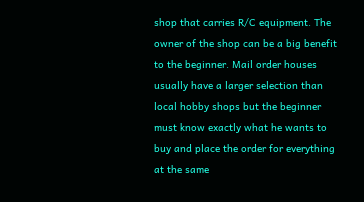shop that carries R/C equipment. The owner of the shop can be a big benefit to the beginner. Mail order houses usually have a larger selection than local hobby shops but the beginner must know exactly what he wants to buy and place the order for everything at the same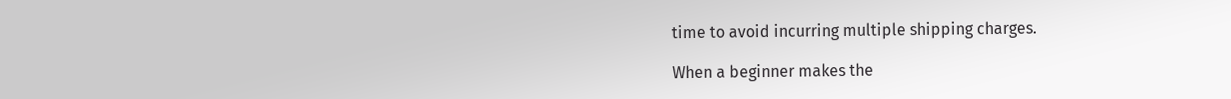time to avoid incurring multiple shipping charges.

When a beginner makes the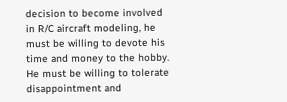decision to become involved in R/C aircraft modeling, he must be willing to devote his time and money to the hobby. He must be willing to tolerate disappointment and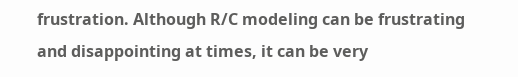frustration. Although R/C modeling can be frustrating and disappointing at times, it can be very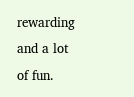rewarding and a lot of fun.